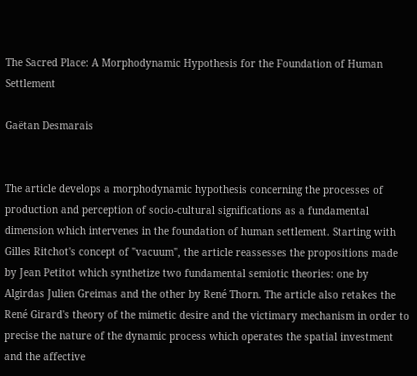The Sacred Place: A Morphodynamic Hypothesis for the Foundation of Human Settlement

Gaëtan Desmarais


The article develops a morphodynamic hypothesis concerning the processes of production and perception of socio-cultural significations as a fundamental dimension which intervenes in the foundation of human settlement. Starting with Gilles Ritchot's concept of "vacuum", the article reassesses the propositions made by Jean Petitot which synthetize two fundamental semiotic theories: one by Algirdas Julien Greimas and the other by René Thorn. The article also retakes the René Girard's theory of the mimetic desire and the victimary mechanism in order to precise the nature of the dynamic process which operates the spatial investment and the affective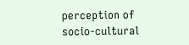perception of socio-cultural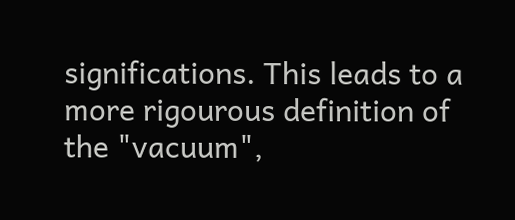significations. This leads to a more rigourous definition of the "vacuum",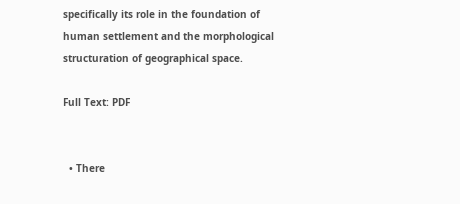specifically its role in the foundation of human settlement and the morphological structuration of geographical space.

Full Text: PDF


  • There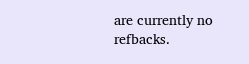are currently no refbacks.